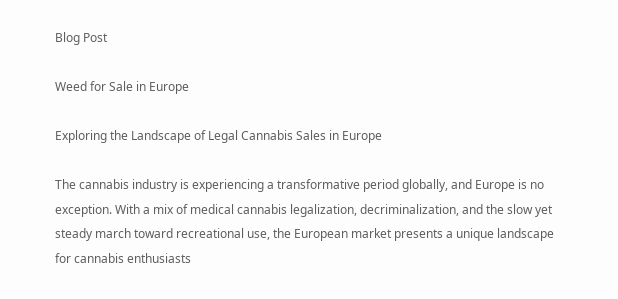Blog Post

Weed for Sale in Europe

Exploring the Landscape of Legal Cannabis Sales in Europe

The cannabis industry is experiencing a transformative period globally, and Europe is no exception. With a mix of medical cannabis legalization, decriminalization, and the slow yet steady march toward recreational use, the European market presents a unique landscape for cannabis enthusiasts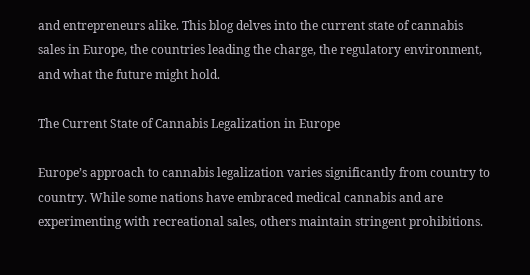and entrepreneurs alike. This blog delves into the current state of cannabis sales in Europe, the countries leading the charge, the regulatory environment, and what the future might hold.

The Current State of Cannabis Legalization in Europe

Europe’s approach to cannabis legalization varies significantly from country to country. While some nations have embraced medical cannabis and are experimenting with recreational sales, others maintain stringent prohibitions.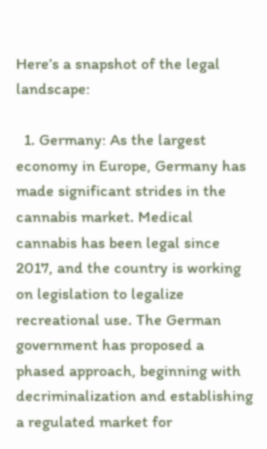Here’s a snapshot of the legal landscape:

  1. Germany: As the largest economy in Europe, Germany has made significant strides in the cannabis market. Medical cannabis has been legal since 2017, and the country is working on legislation to legalize recreational use. The German government has proposed a phased approach, beginning with decriminalization and establishing a regulated market for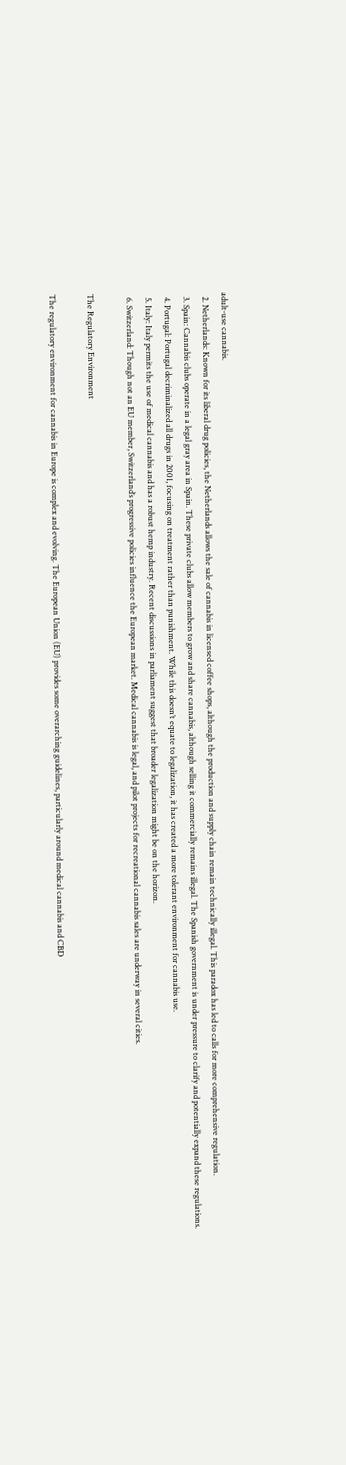adult-use cannabis.
  2. Netherlands: Known for its liberal drug policies, the Netherlands allows the sale of cannabis in licensed coffee shops, although the production and supply chain remain technically illegal. This paradox has led to calls for more comprehensive regulation.
  3. Spain: Cannabis clubs operate in a legal gray area in Spain. These private clubs allow members to grow and share cannabis, although selling it commercially remains illegal. The Spanish government is under pressure to clarify and potentially expand these regulations.
  4. Portugal: Portugal decriminalized all drugs in 2001, focusing on treatment rather than punishment. While this doesn’t equate to legalization, it has created a more tolerant environment for cannabis use.
  5. Italy: Italy permits the use of medical cannabis and has a robust hemp industry. Recent discussions in parliament suggest that broader legalization might be on the horizon.
  6. Switzerland: Though not an EU member, Switzerland’s progressive policies influence the European market. Medical cannabis is legal, and pilot projects for recreational cannabis sales are underway in several cities.

The Regulatory Environment

The regulatory environment for cannabis in Europe is complex and evolving. The European Union (EU) provides some overarching guidelines, particularly around medical cannabis and CBD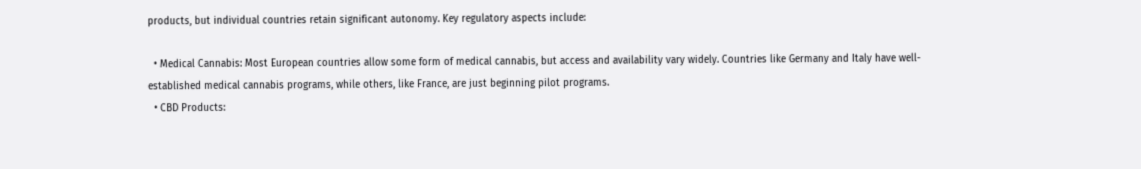products, but individual countries retain significant autonomy. Key regulatory aspects include:

  • Medical Cannabis: Most European countries allow some form of medical cannabis, but access and availability vary widely. Countries like Germany and Italy have well-established medical cannabis programs, while others, like France, are just beginning pilot programs.
  • CBD Products: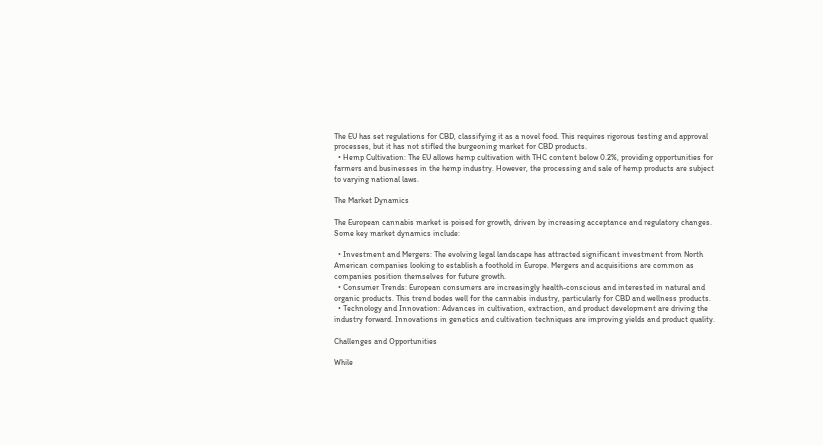The EU has set regulations for CBD, classifying it as a novel food. This requires rigorous testing and approval processes, but it has not stifled the burgeoning market for CBD products.
  • Hemp Cultivation: The EU allows hemp cultivation with THC content below 0.2%, providing opportunities for farmers and businesses in the hemp industry. However, the processing and sale of hemp products are subject to varying national laws.

The Market Dynamics

The European cannabis market is poised for growth, driven by increasing acceptance and regulatory changes. Some key market dynamics include:

  • Investment and Mergers: The evolving legal landscape has attracted significant investment from North American companies looking to establish a foothold in Europe. Mergers and acquisitions are common as companies position themselves for future growth.
  • Consumer Trends: European consumers are increasingly health-conscious and interested in natural and organic products. This trend bodes well for the cannabis industry, particularly for CBD and wellness products.
  • Technology and Innovation: Advances in cultivation, extraction, and product development are driving the industry forward. Innovations in genetics and cultivation techniques are improving yields and product quality.

Challenges and Opportunities

While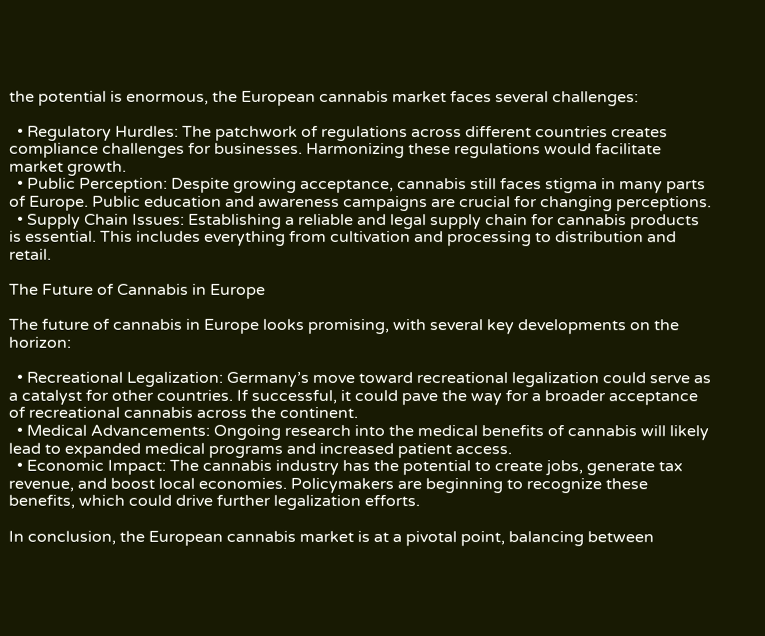the potential is enormous, the European cannabis market faces several challenges:

  • Regulatory Hurdles: The patchwork of regulations across different countries creates compliance challenges for businesses. Harmonizing these regulations would facilitate market growth.
  • Public Perception: Despite growing acceptance, cannabis still faces stigma in many parts of Europe. Public education and awareness campaigns are crucial for changing perceptions.
  • Supply Chain Issues: Establishing a reliable and legal supply chain for cannabis products is essential. This includes everything from cultivation and processing to distribution and retail.

The Future of Cannabis in Europe

The future of cannabis in Europe looks promising, with several key developments on the horizon:

  • Recreational Legalization: Germany’s move toward recreational legalization could serve as a catalyst for other countries. If successful, it could pave the way for a broader acceptance of recreational cannabis across the continent.
  • Medical Advancements: Ongoing research into the medical benefits of cannabis will likely lead to expanded medical programs and increased patient access.
  • Economic Impact: The cannabis industry has the potential to create jobs, generate tax revenue, and boost local economies. Policymakers are beginning to recognize these benefits, which could drive further legalization efforts.

In conclusion, the European cannabis market is at a pivotal point, balancing between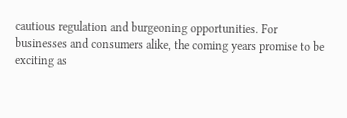cautious regulation and burgeoning opportunities. For businesses and consumers alike, the coming years promise to be exciting as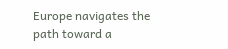Europe navigates the path toward a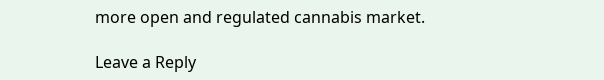more open and regulated cannabis market.

Leave a Reply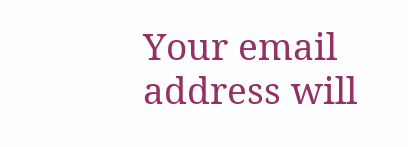Your email address will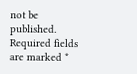not be published. Required fields are marked *